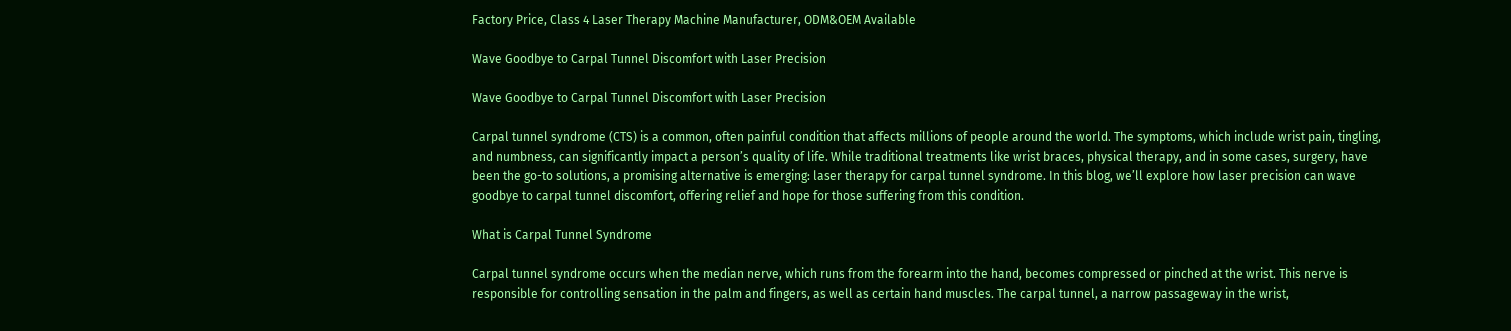Factory Price, Class 4 Laser Therapy Machine Manufacturer, ODM&OEM Available

Wave Goodbye to Carpal Tunnel Discomfort with Laser Precision

Wave Goodbye to Carpal Tunnel Discomfort with Laser Precision

Carpal tunnel syndrome (CTS) is a common, often painful condition that affects millions of people around the world. The symptoms, which include wrist pain, tingling, and numbness, can significantly impact a person’s quality of life. While traditional treatments like wrist braces, physical therapy, and in some cases, surgery, have been the go-to solutions, a promising alternative is emerging: laser therapy for carpal tunnel syndrome. In this blog, we’ll explore how laser precision can wave goodbye to carpal tunnel discomfort, offering relief and hope for those suffering from this condition.

What is Carpal Tunnel Syndrome

Carpal tunnel syndrome occurs when the median nerve, which runs from the forearm into the hand, becomes compressed or pinched at the wrist. This nerve is responsible for controlling sensation in the palm and fingers, as well as certain hand muscles. The carpal tunnel, a narrow passageway in the wrist,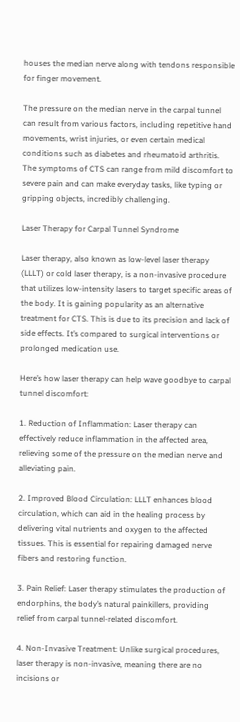houses the median nerve along with tendons responsible for finger movement.

The pressure on the median nerve in the carpal tunnel can result from various factors, including repetitive hand movements, wrist injuries, or even certain medical conditions such as diabetes and rheumatoid arthritis. The symptoms of CTS can range from mild discomfort to severe pain and can make everyday tasks, like typing or gripping objects, incredibly challenging.

Laser Therapy for Carpal Tunnel Syndrome

Laser therapy, also known as low-level laser therapy (LLLT) or cold laser therapy, is a non-invasive procedure that utilizes low-intensity lasers to target specific areas of the body. It is gaining popularity as an alternative treatment for CTS. This is due to its precision and lack of side effects. It’s compared to surgical interventions or prolonged medication use.

Here’s how laser therapy can help wave goodbye to carpal tunnel discomfort:

1. Reduction of Inflammation: Laser therapy can effectively reduce inflammation in the affected area, relieving some of the pressure on the median nerve and alleviating pain.

2. Improved Blood Circulation: LLLT enhances blood circulation, which can aid in the healing process by delivering vital nutrients and oxygen to the affected tissues. This is essential for repairing damaged nerve fibers and restoring function.

3. Pain Relief: Laser therapy stimulates the production of endorphins, the body’s natural painkillers, providing relief from carpal tunnel-related discomfort.

4. Non-Invasive Treatment: Unlike surgical procedures, laser therapy is non-invasive, meaning there are no incisions or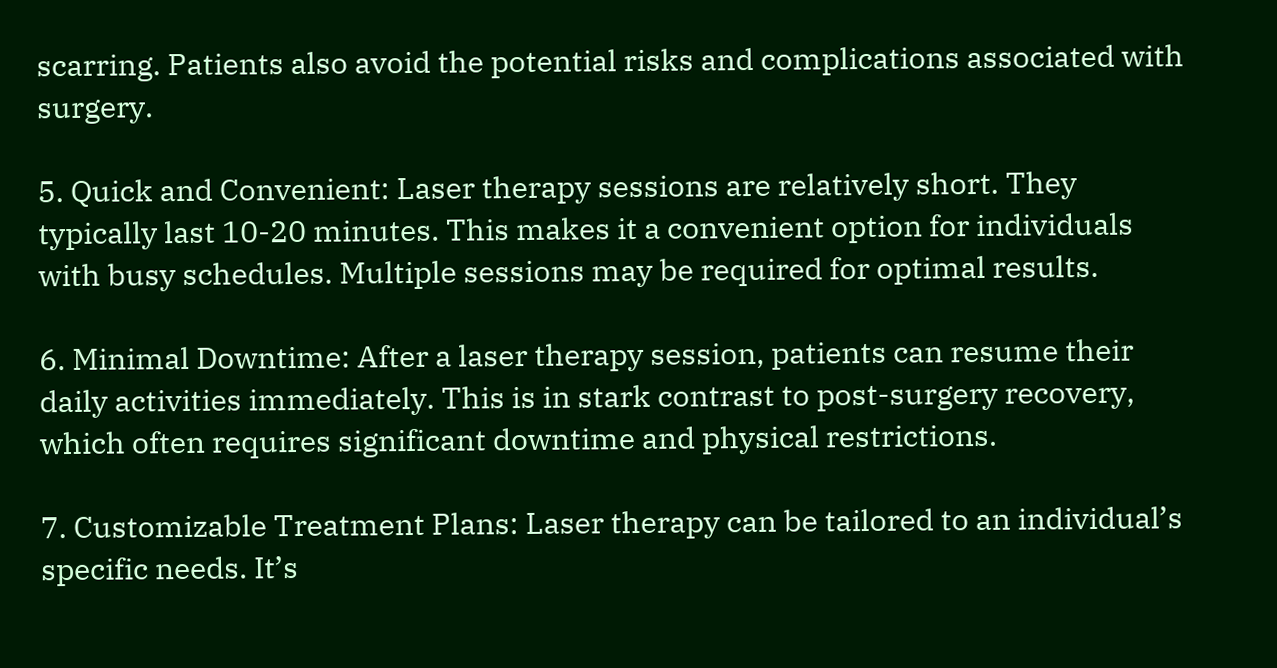scarring. Patients also avoid the potential risks and complications associated with surgery.

5. Quick and Convenient: Laser therapy sessions are relatively short. They typically last 10-20 minutes. This makes it a convenient option for individuals with busy schedules. Multiple sessions may be required for optimal results.

6. Minimal Downtime: After a laser therapy session, patients can resume their daily activities immediately. This is in stark contrast to post-surgery recovery, which often requires significant downtime and physical restrictions.

7. Customizable Treatment Plans: Laser therapy can be tailored to an individual’s specific needs. It’s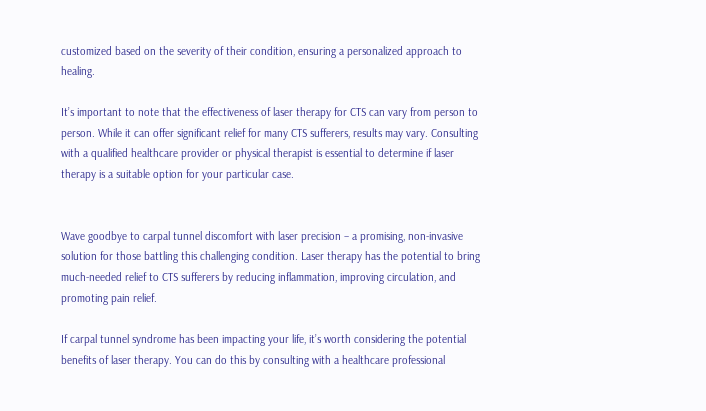customized based on the severity of their condition, ensuring a personalized approach to healing.

It’s important to note that the effectiveness of laser therapy for CTS can vary from person to person. While it can offer significant relief for many CTS sufferers, results may vary. Consulting with a qualified healthcare provider or physical therapist is essential to determine if laser therapy is a suitable option for your particular case.


Wave goodbye to carpal tunnel discomfort with laser precision – a promising, non-invasive solution for those battling this challenging condition. Laser therapy has the potential to bring much-needed relief to CTS sufferers by reducing inflammation, improving circulation, and promoting pain relief.

If carpal tunnel syndrome has been impacting your life, it’s worth considering the potential benefits of laser therapy. You can do this by consulting with a healthcare professional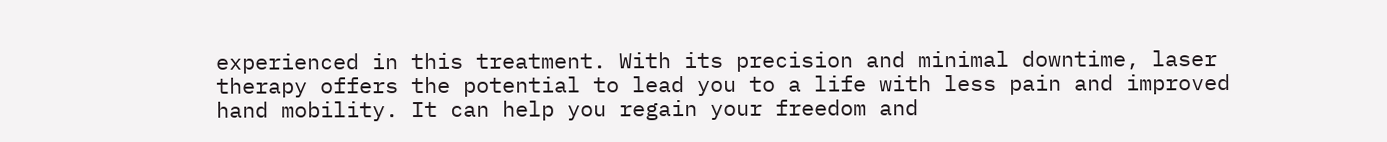experienced in this treatment. With its precision and minimal downtime, laser therapy offers the potential to lead you to a life with less pain and improved hand mobility. It can help you regain your freedom and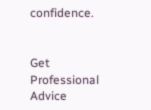confidence.


Get Professional Advice